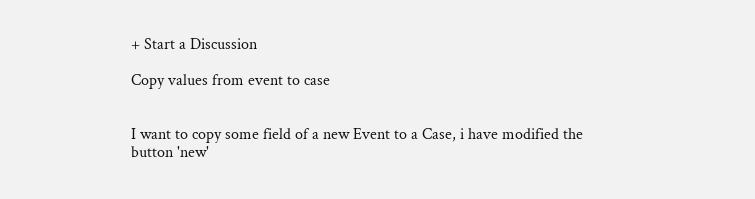+ Start a Discussion

Copy values from event to case


I want to copy some field of a new Event to a Case, i have modified the button 'new'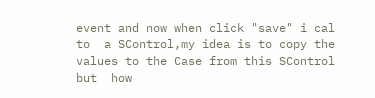event and now when click "save" i cal to  a SControl,my idea is to copy the values to the Case from this SControl but  how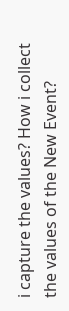i capture the values? How i collect the values of the New Event?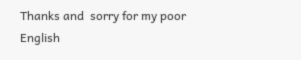Thanks and  sorry for my poor English